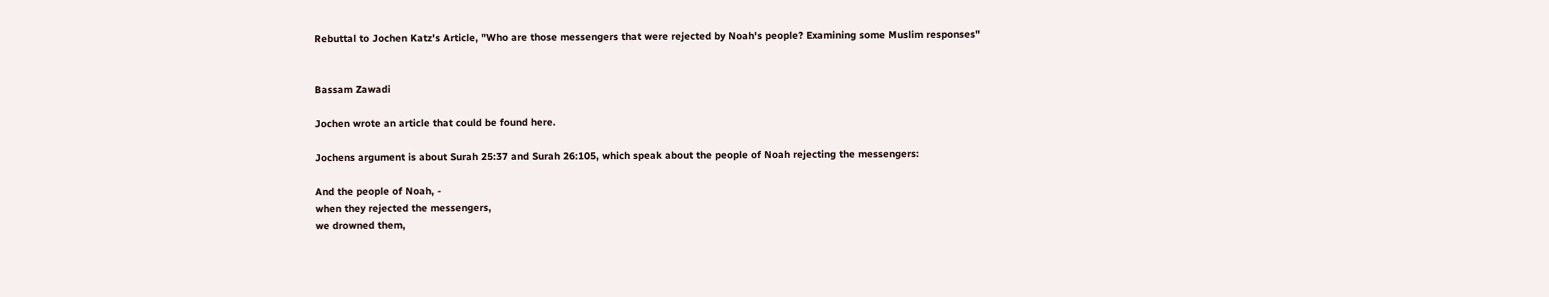Rebuttal to Jochen Katz's Article, "Who are those messengers that were rejected by Noah's people? Examining some Muslim responses"


Bassam Zawadi

Jochen wrote an article that could be found here.

Jochens argument is about Surah 25:37 and Surah 26:105, which speak about the people of Noah rejecting the messengers:

And the people of Noah, -
when they rejected the messengers,
we drowned them,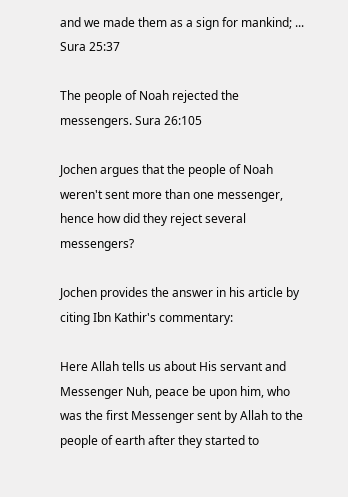and we made them as a sign for mankind; ... Sura 25:37

The people of Noah rejected the messengers. Sura 26:105

Jochen argues that the people of Noah weren't sent more than one messenger, hence how did they reject several messengers?

Jochen provides the answer in his article by citing Ibn Kathir's commentary:

Here Allah tells us about His servant and Messenger Nuh, peace be upon him, who was the first Messenger sent by Allah to the people of earth after they started to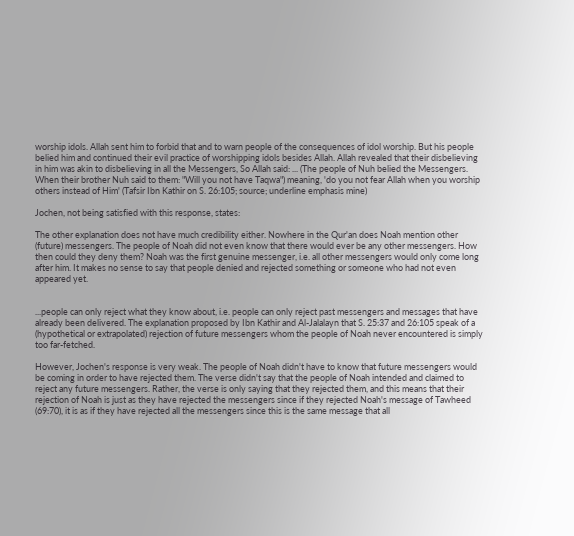worship idols. Allah sent him to forbid that and to warn people of the consequences of idol worship. But his people belied him and continued their evil practice of worshipping idols besides Allah. Allah revealed that their disbelieving in him was akin to disbelieving in all the Messengers, So Allah said: ... (The people of Nuh belied the Messengers. When their brother Nuh said to them: "Will you not have Taqwa") meaning, 'do you not fear Allah when you worship others instead of Him' (Tafsir Ibn Kathir on S. 26:105; source; underline emphasis mine)

Jochen, not being satisfied with this response, states:

The other explanation does not have much credibility either. Nowhere in the Qur'an does Noah mention other (future) messengers. The people of Noah did not even know that there would ever be any other messengers. How then could they deny them? Noah was the first genuine messenger, i.e. all other messengers would only come long after him. It makes no sense to say that people denied and rejected something or someone who had not even appeared yet.


...people can only reject what they know about, i.e. people can only reject past messengers and messages that have already been delivered. The explanation proposed by Ibn Kathir and Al-Jalalayn that S. 25:37 and 26:105 speak of a (hypothetical or extrapolated) rejection of future messengers whom the people of Noah never encountered is simply too far-fetched.

However, Jochen's response is very weak. The people of Noah didn't have to know that future messengers would be coming in order to have rejected them. The verse didn't say that the people of Noah intended and claimed to reject any future messengers. Rather, the verse is only saying that they rejected them, and this means that their rejection of Noah is just as they have rejected the messengers since if they rejected Noah's message of Tawheed (69:70), it is as if they have rejected all the messengers since this is the same message that all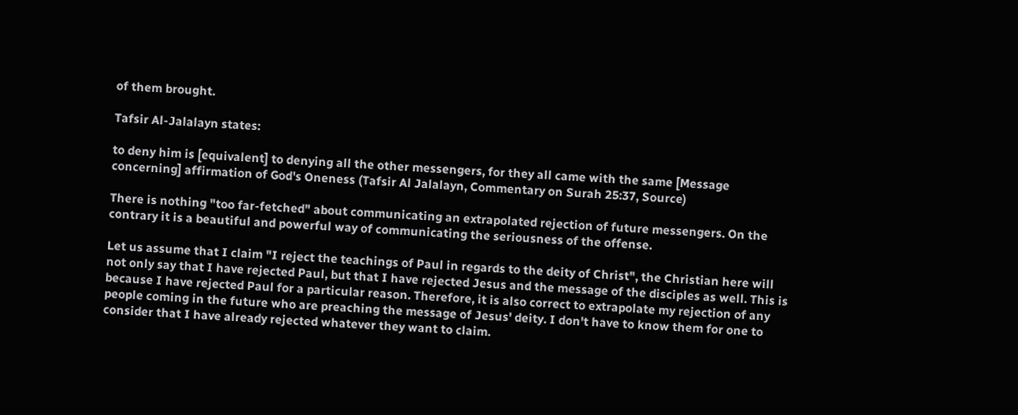of them brought.

Tafsir Al-Jalalayn states:

to deny him is [equivalent] to denying all the other messengers, for they all came with the same [Message concerning] affirmation of God's Oneness (Tafsir Al Jalalayn, Commentary on Surah 25:37, Source)

There is nothing "too far-fetched" about communicating an extrapolated rejection of future messengers. On the contrary it is a beautiful and powerful way of communicating the seriousness of the offense.

Let us assume that I claim "I reject the teachings of Paul in regards to the deity of Christ", the Christian here will not only say that I have rejected Paul, but that I have rejected Jesus and the message of the disciples as well. This is because I have rejected Paul for a particular reason. Therefore, it is also correct to extrapolate my rejection of any people coming in the future who are preaching the message of Jesus' deity. I don't have to know them for one to consider that I have already rejected whatever they want to claim.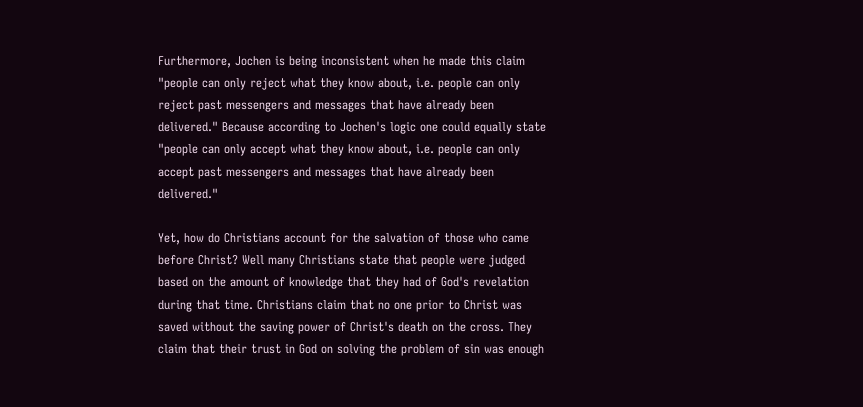Furthermore, Jochen is being inconsistent when he made this claim "people can only reject what they know about, i.e. people can only reject past messengers and messages that have already been delivered." Because according to Jochen's logic one could equally state "people can only accept what they know about, i.e. people can only accept past messengers and messages that have already been delivered."

Yet, how do Christians account for the salvation of those who came before Christ? Well many Christians state that people were judged based on the amount of knowledge that they had of God's revelation during that time. Christians claim that no one prior to Christ was saved without the saving power of Christ's death on the cross. They claim that their trust in God on solving the problem of sin was enough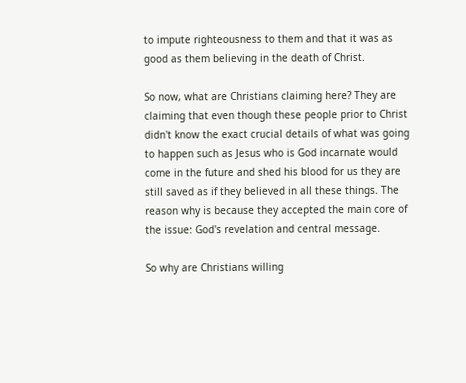to impute righteousness to them and that it was as good as them believing in the death of Christ.

So now, what are Christians claiming here? They are claiming that even though these people prior to Christ didn't know the exact crucial details of what was going to happen such as Jesus who is God incarnate would come in the future and shed his blood for us they are still saved as if they believed in all these things. The reason why is because they accepted the main core of the issue: God's revelation and central message.

So why are Christians willing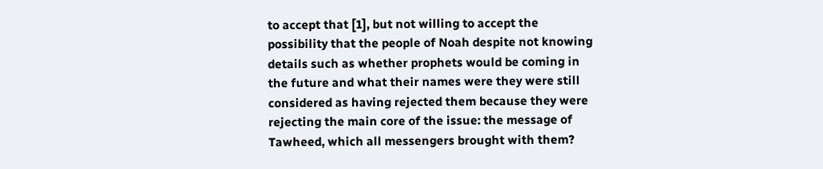to accept that [1], but not willing to accept the possibility that the people of Noah despite not knowing details such as whether prophets would be coming in the future and what their names were they were still considered as having rejected them because they were rejecting the main core of the issue: the message of Tawheed, which all messengers brought with them?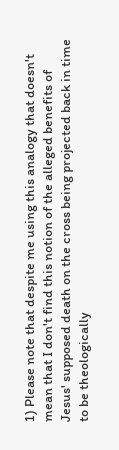1) Please note that despite me using this analogy that doesn't mean that I don't find this notion of the alleged benefits of Jesus' supposed death on the cross being projected back in time to be theologically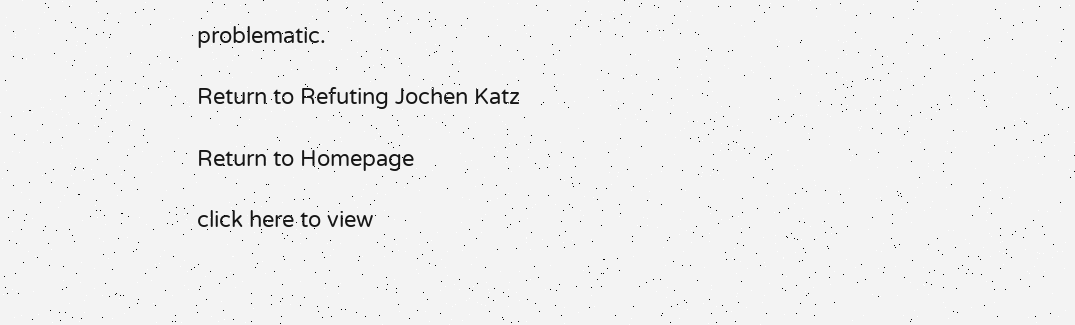problematic.

Return to Refuting Jochen Katz

Return to Homepage

click here to view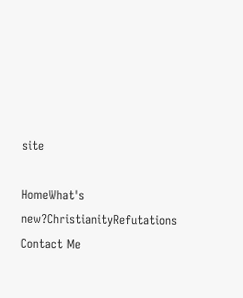site

HomeWhat's new?ChristianityRefutations Contact Me